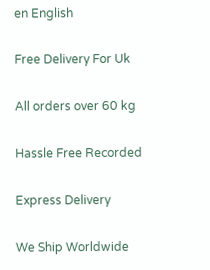en English

Free Delivery For Uk

All orders over 60 kg

Hassle Free Recorded

Express Delivery

We Ship Worldwide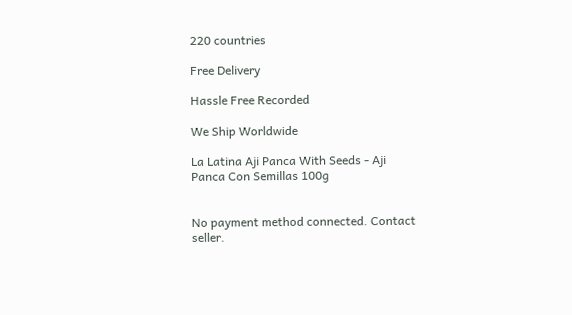220 countries

Free Delivery

Hassle Free Recorded

We Ship Worldwide

La Latina Aji Panca With Seeds - Aji Panca Con Semillas 100g


No payment method connected. Contact seller.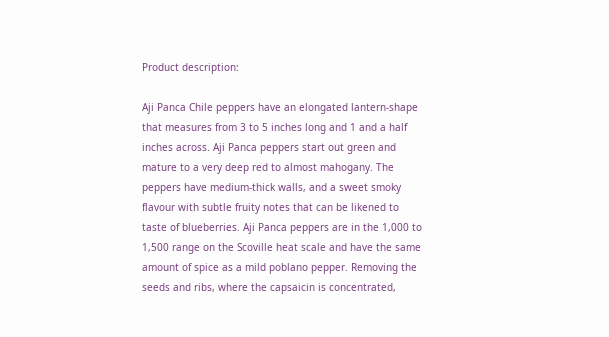Product description:

Aji Panca Chile peppers have an elongated lantern-shape that measures from 3 to 5 inches long and 1 and a half inches across. Aji Panca peppers start out green and mature to a very deep red to almost mahogany. The peppers have medium-thick walls, and a sweet smoky flavour with subtle fruity notes that can be likened to taste of blueberries. Aji Panca peppers are in the 1,000 to 1,500 range on the Scoville heat scale and have the same amount of spice as a mild poblano pepper. Removing the seeds and ribs, where the capsaicin is concentrated,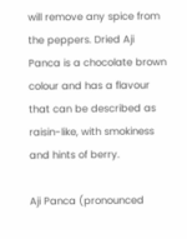will remove any spice from the peppers. Dried Aji Panca is a chocolate brown colour and has a flavour that can be described as raisin-like, with smokiness and hints of berry.

Aji Panca (pronounced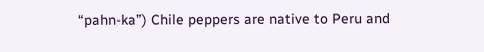“pahn-ka”) Chile peppers are native to Peru and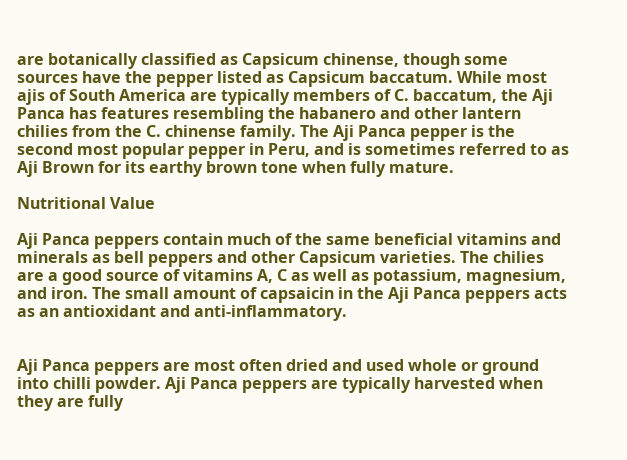are botanically classified as Capsicum chinense, though some sources have the pepper listed as Capsicum baccatum. While most ajis of South America are typically members of C. baccatum, the Aji Panca has features resembling the habanero and other lantern chilies from the C. chinense family. The Aji Panca pepper is the second most popular pepper in Peru, and is sometimes referred to as Aji Brown for its earthy brown tone when fully mature.

Nutritional Value

Aji Panca peppers contain much of the same beneficial vitamins and minerals as bell peppers and other Capsicum varieties. The chilies are a good source of vitamins A, C as well as potassium, magnesium, and iron. The small amount of capsaicin in the Aji Panca peppers acts as an antioxidant and anti-inflammatory.


Aji Panca peppers are most often dried and used whole or ground into chilli powder. Aji Panca peppers are typically harvested when they are fully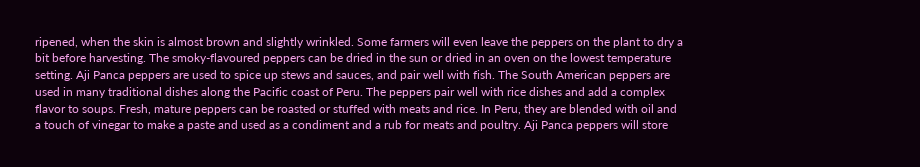ripened, when the skin is almost brown and slightly wrinkled. Some farmers will even leave the peppers on the plant to dry a bit before harvesting. The smoky-flavoured peppers can be dried in the sun or dried in an oven on the lowest temperature setting. Aji Panca peppers are used to spice up stews and sauces, and pair well with fish. The South American peppers are used in many traditional dishes along the Pacific coast of Peru. The peppers pair well with rice dishes and add a complex flavor to soups. Fresh, mature peppers can be roasted or stuffed with meats and rice. In Peru, they are blended with oil and a touch of vinegar to make a paste and used as a condiment and a rub for meats and poultry. Aji Panca peppers will store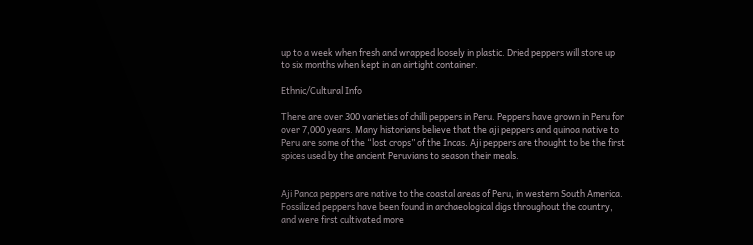up to a week when fresh and wrapped loosely in plastic. Dried peppers will store up to six months when kept in an airtight container.

Ethnic/Cultural Info

There are over 300 varieties of chilli peppers in Peru. Peppers have grown in Peru for over 7,000 years. Many historians believe that the aji peppers and quinoa native to Peru are some of the “lost crops” of the Incas. Aji peppers are thought to be the first spices used by the ancient Peruvians to season their meals.


Aji Panca peppers are native to the coastal areas of Peru, in western South America. Fossilized peppers have been found in archaeological digs throughout the country, and were first cultivated more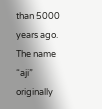than 5000 years ago. The name “aji” originally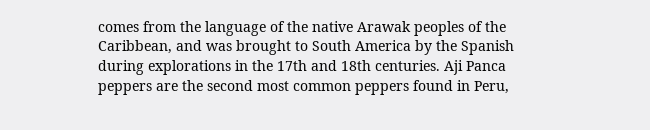comes from the language of the native Arawak peoples of the Caribbean, and was brought to South America by the Spanish during explorations in the 17th and 18th centuries. Aji Panca peppers are the second most common peppers found in Peru,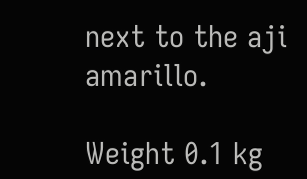next to the aji amarillo.

Weight 0.1 kg